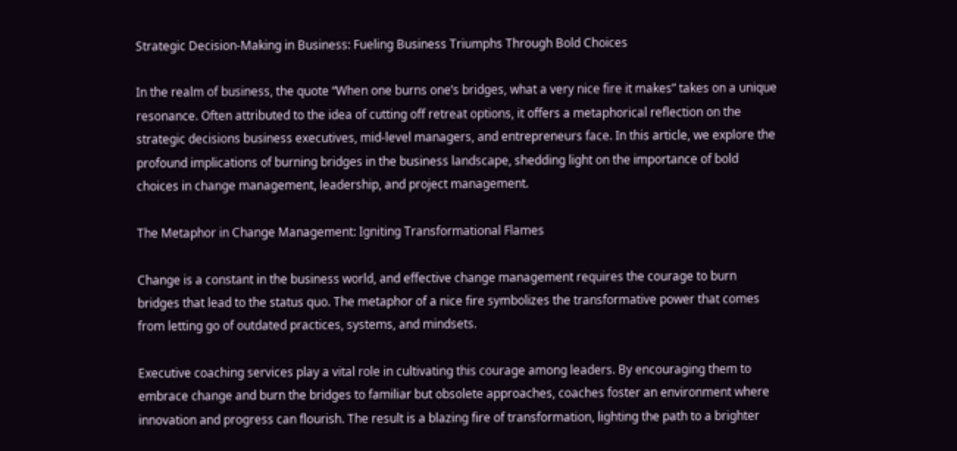Strategic Decision-Making in Business: Fueling Business Triumphs Through Bold Choices

In the realm of business, the quote “When one burns one’s bridges, what a very nice fire it makes” takes on a unique resonance. Often attributed to the idea of cutting off retreat options, it offers a metaphorical reflection on the strategic decisions business executives, mid-level managers, and entrepreneurs face. In this article, we explore the profound implications of burning bridges in the business landscape, shedding light on the importance of bold choices in change management, leadership, and project management.

The Metaphor in Change Management: Igniting Transformational Flames

Change is a constant in the business world, and effective change management requires the courage to burn bridges that lead to the status quo. The metaphor of a nice fire symbolizes the transformative power that comes from letting go of outdated practices, systems, and mindsets.

Executive coaching services play a vital role in cultivating this courage among leaders. By encouraging them to embrace change and burn the bridges to familiar but obsolete approaches, coaches foster an environment where innovation and progress can flourish. The result is a blazing fire of transformation, lighting the path to a brighter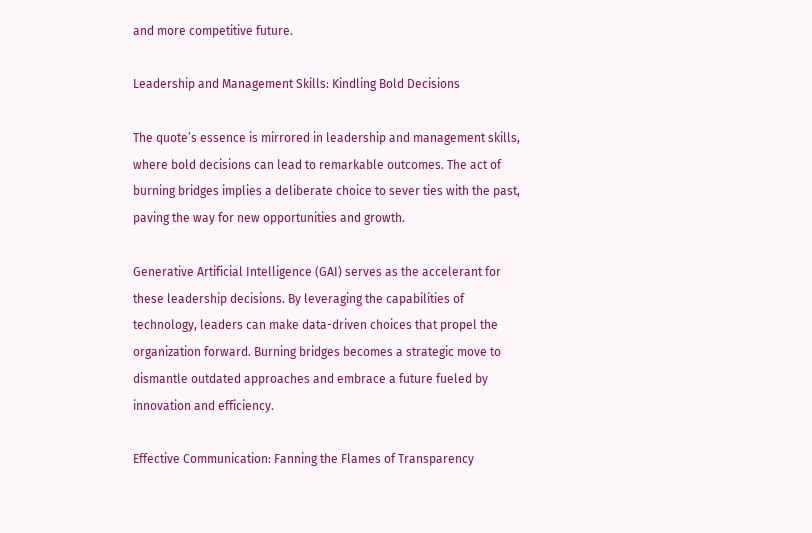and more competitive future.

Leadership and Management Skills: Kindling Bold Decisions

The quote’s essence is mirrored in leadership and management skills, where bold decisions can lead to remarkable outcomes. The act of burning bridges implies a deliberate choice to sever ties with the past, paving the way for new opportunities and growth.

Generative Artificial Intelligence (GAI) serves as the accelerant for these leadership decisions. By leveraging the capabilities of technology, leaders can make data-driven choices that propel the organization forward. Burning bridges becomes a strategic move to dismantle outdated approaches and embrace a future fueled by innovation and efficiency.

Effective Communication: Fanning the Flames of Transparency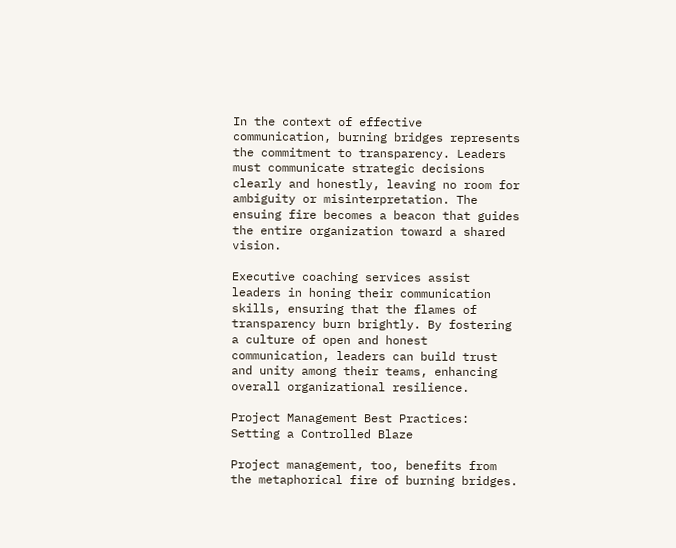In the context of effective communication, burning bridges represents the commitment to transparency. Leaders must communicate strategic decisions clearly and honestly, leaving no room for ambiguity or misinterpretation. The ensuing fire becomes a beacon that guides the entire organization toward a shared vision.

Executive coaching services assist leaders in honing their communication skills, ensuring that the flames of transparency burn brightly. By fostering a culture of open and honest communication, leaders can build trust and unity among their teams, enhancing overall organizational resilience.

Project Management Best Practices: Setting a Controlled Blaze

Project management, too, benefits from the metaphorical fire of burning bridges.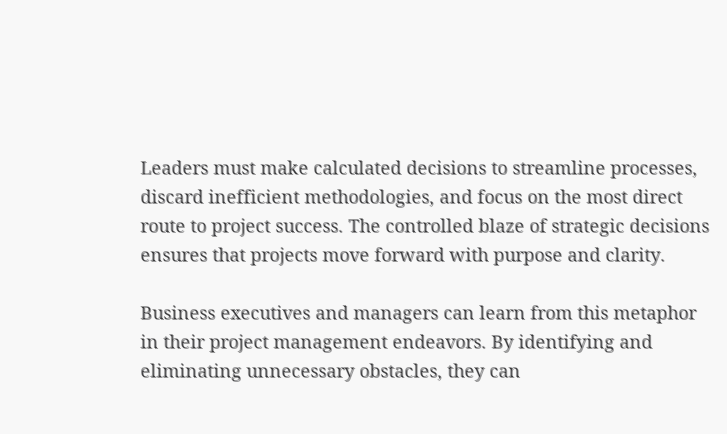Leaders must make calculated decisions to streamline processes, discard inefficient methodologies, and focus on the most direct route to project success. The controlled blaze of strategic decisions ensures that projects move forward with purpose and clarity.

Business executives and managers can learn from this metaphor in their project management endeavors. By identifying and eliminating unnecessary obstacles, they can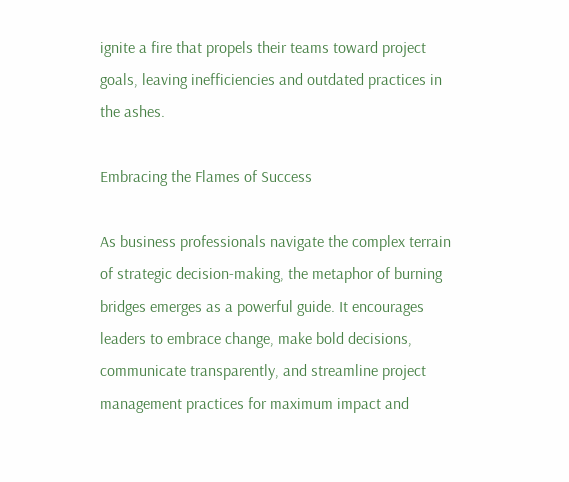ignite a fire that propels their teams toward project goals, leaving inefficiencies and outdated practices in the ashes.

Embracing the Flames of Success

As business professionals navigate the complex terrain of strategic decision-making, the metaphor of burning bridges emerges as a powerful guide. It encourages leaders to embrace change, make bold decisions, communicate transparently, and streamline project management practices for maximum impact and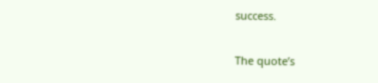success.


The quote’s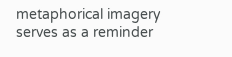metaphorical imagery serves as a reminder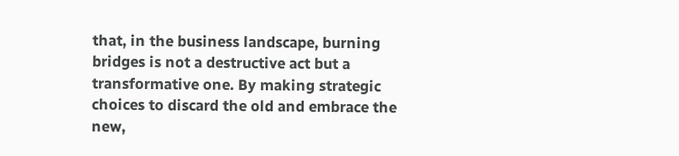that, in the business landscape, burning bridges is not a destructive act but a transformative one. By making strategic choices to discard the old and embrace the new,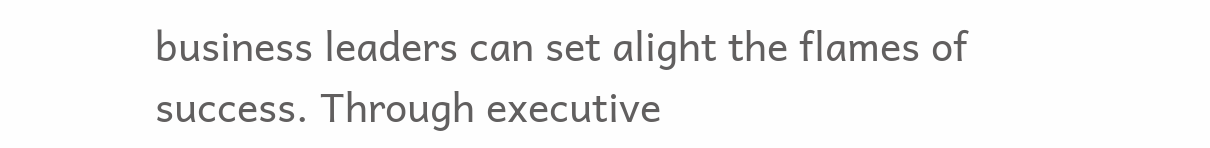business leaders can set alight the flames of success. Through executive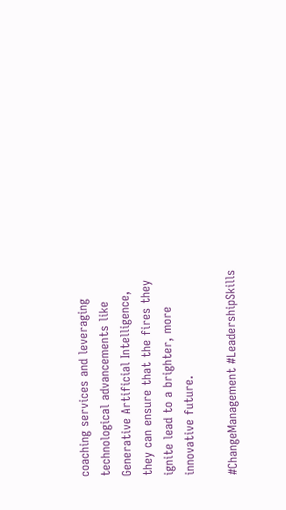coaching services and leveraging technological advancements like Generative Artificial Intelligence, they can ensure that the fires they ignite lead to a brighter, more innovative future.

#ChangeManagement #LeadershipSkills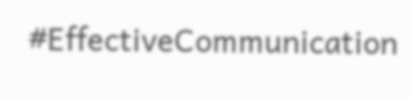#EffectiveCommunication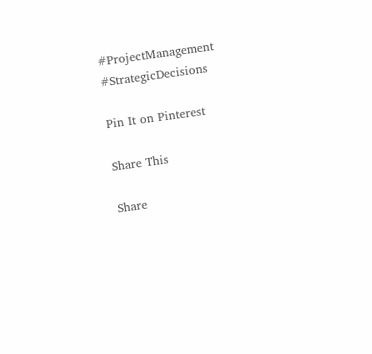#ProjectManagement #StrategicDecisions

Pin It on Pinterest

Share This

Share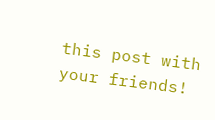this post with your friends!